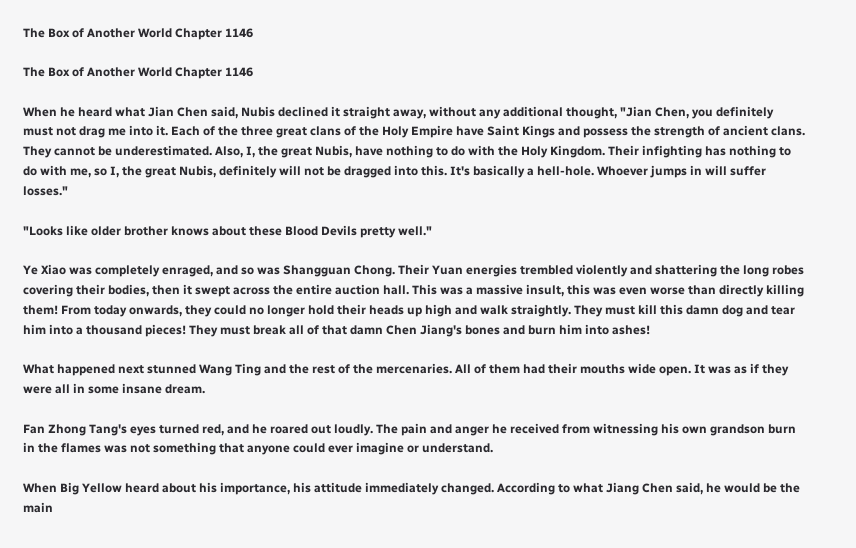The Box of Another World Chapter 1146

The Box of Another World Chapter 1146

When he heard what Jian Chen said, Nubis declined it straight away, without any additional thought, "Jian Chen, you definitely must not drag me into it. Each of the three great clans of the Holy Empire have Saint Kings and possess the strength of ancient clans. They cannot be underestimated. Also, I, the great Nubis, have nothing to do with the Holy Kingdom. Their infighting has nothing to do with me, so I, the great Nubis, definitely will not be dragged into this. It's basically a hell-hole. Whoever jumps in will suffer losses."

"Looks like older brother knows about these Blood Devils pretty well."

Ye Xiao was completely enraged, and so was Shangguan Chong. Their Yuan energies trembled violently and shattering the long robes covering their bodies, then it swept across the entire auction hall. This was a massive insult, this was even worse than directly killing them! From today onwards, they could no longer hold their heads up high and walk straightly. They must kill this damn dog and tear him into a thousand pieces! They must break all of that damn Chen Jiang's bones and burn him into ashes!

What happened next stunned Wang Ting and the rest of the mercenaries. All of them had their mouths wide open. It was as if they were all in some insane dream.

Fan Zhong Tang's eyes turned red, and he roared out loudly. The pain and anger he received from witnessing his own grandson burn in the flames was not something that anyone could ever imagine or understand.

When Big Yellow heard about his importance, his attitude immediately changed. According to what Jiang Chen said, he would be the main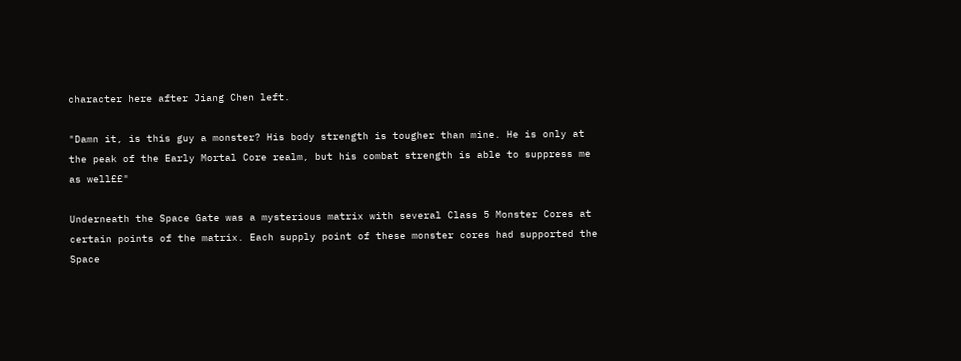character here after Jiang Chen left.

"Damn it, is this guy a monster? His body strength is tougher than mine. He is only at the peak of the Early Mortal Core realm, but his combat strength is able to suppress me as well££"

Underneath the Space Gate was a mysterious matrix with several Class 5 Monster Cores at certain points of the matrix. Each supply point of these monster cores had supported the Space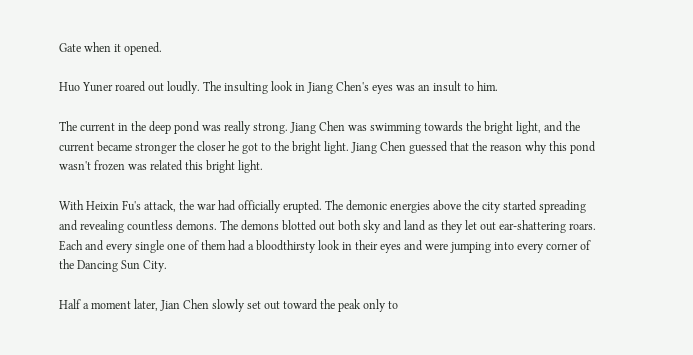Gate when it opened.

Huo Yuner roared out loudly. The insulting look in Jiang Chen's eyes was an insult to him.

The current in the deep pond was really strong. Jiang Chen was swimming towards the bright light, and the current became stronger the closer he got to the bright light. Jiang Chen guessed that the reason why this pond wasn't frozen was related this bright light.

With Heixin Fu's attack, the war had officially erupted. The demonic energies above the city started spreading and revealing countless demons. The demons blotted out both sky and land as they let out ear-shattering roars. Each and every single one of them had a bloodthirsty look in their eyes and were jumping into every corner of the Dancing Sun City.

Half a moment later, Jian Chen slowly set out toward the peak only to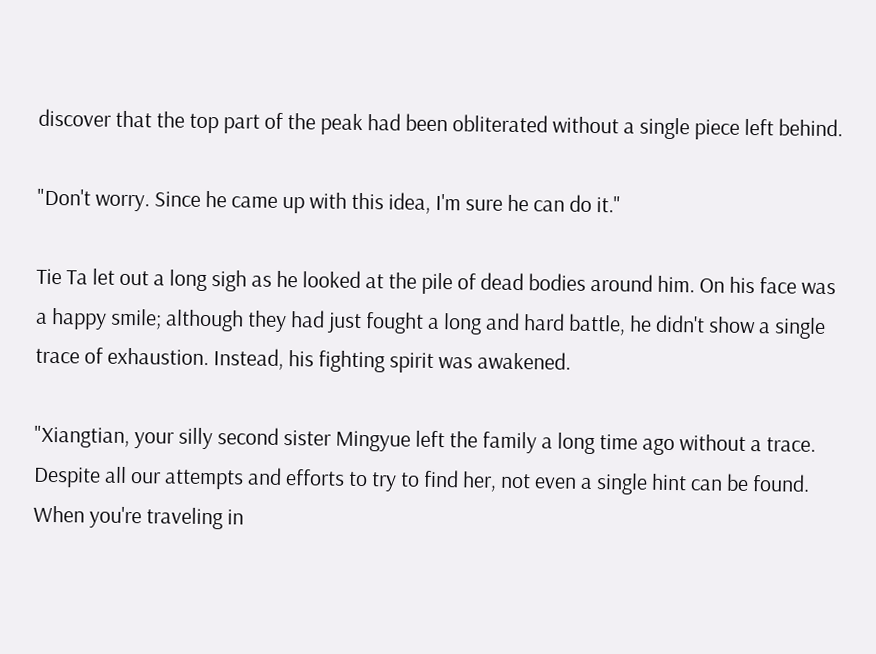discover that the top part of the peak had been obliterated without a single piece left behind.

"Don't worry. Since he came up with this idea, I'm sure he can do it."

Tie Ta let out a long sigh as he looked at the pile of dead bodies around him. On his face was a happy smile; although they had just fought a long and hard battle, he didn't show a single trace of exhaustion. Instead, his fighting spirit was awakened.

"Xiangtian, your silly second sister Mingyue left the family a long time ago without a trace. Despite all our attempts and efforts to try to find her, not even a single hint can be found. When you're traveling in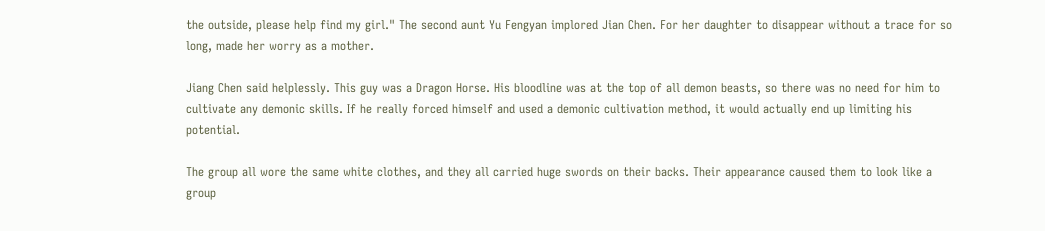the outside, please help find my girl." The second aunt Yu Fengyan implored Jian Chen. For her daughter to disappear without a trace for so long, made her worry as a mother.

Jiang Chen said helplessly. This guy was a Dragon Horse. His bloodline was at the top of all demon beasts, so there was no need for him to cultivate any demonic skills. If he really forced himself and used a demonic cultivation method, it would actually end up limiting his potential.

The group all wore the same white clothes, and they all carried huge swords on their backs. Their appearance caused them to look like a group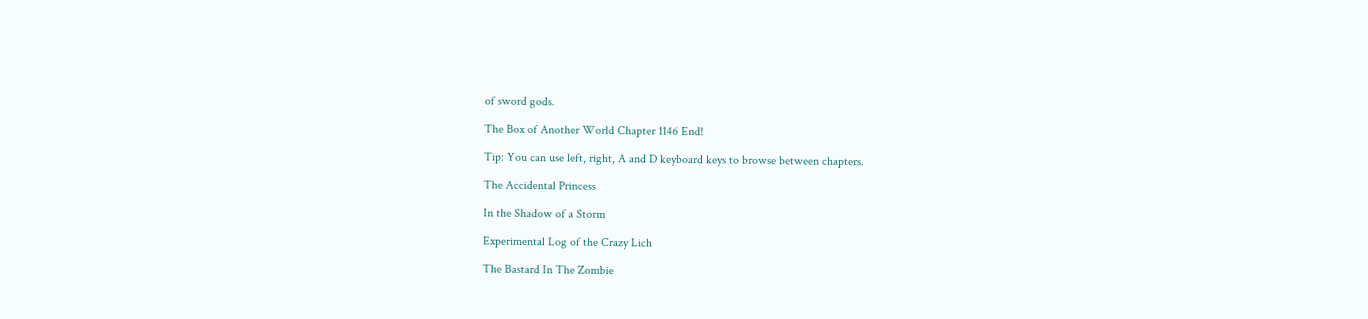of sword gods.

The Box of Another World Chapter 1146 End!

Tip: You can use left, right, A and D keyboard keys to browse between chapters.

The Accidental Princess

In the Shadow of a Storm

Experimental Log of the Crazy Lich

The Bastard In The Zombie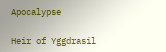Apocalypse

Heir of Yggdrasil